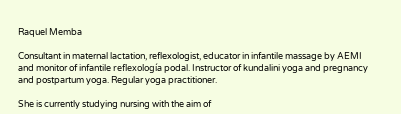Raquel Memba

Consultant in maternal lactation, reflexologist, educator in infantile massage by AEMI and monitor of infantile reflexología podal. Instructor of kundalini yoga and pregnancy and postpartum yoga. Regular yoga practitioner.

She is currently studying nursing with the aim of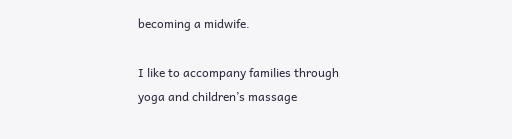becoming a midwife.

I like to accompany families through yoga and children’s massage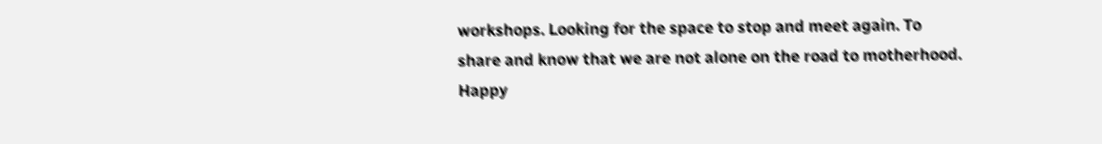workshops. Looking for the space to stop and meet again. To share and know that we are not alone on the road to motherhood. Happy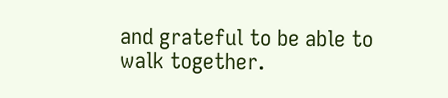and grateful to be able to walk together.